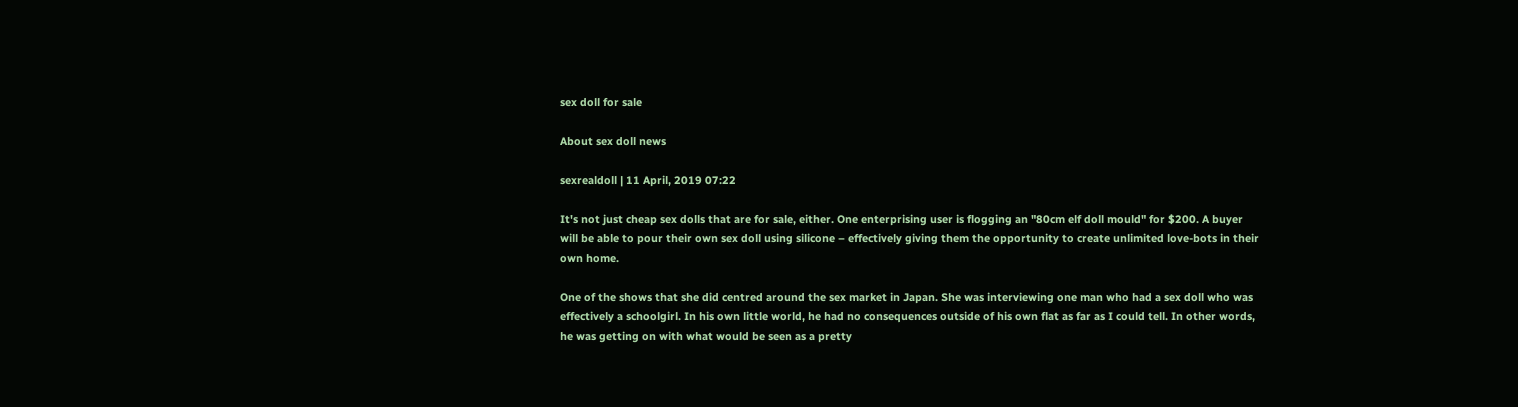sex doll for sale

About sex doll news

sexrealdoll | 11 April, 2019 07:22

It's not just cheap sex dolls that are for sale, either. One enterprising user is flogging an "80cm elf doll mould" for $200. A buyer will be able to pour their own sex doll using silicone – effectively giving them the opportunity to create unlimited love-bots in their own home.

One of the shows that she did centred around the sex market in Japan. She was interviewing one man who had a sex doll who was effectively a schoolgirl. In his own little world, he had no consequences outside of his own flat as far as I could tell. In other words, he was getting on with what would be seen as a pretty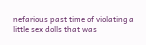nefarious past time of violating a little sex dolls that was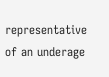representative of an underage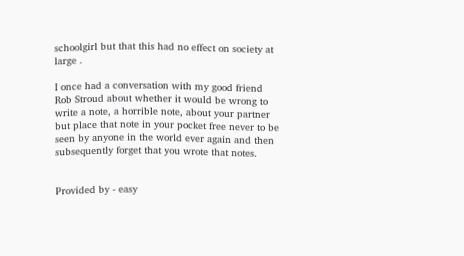schoolgirl but that this had no effect on society at large .

I once had a conversation with my good friend Rob Stroud about whether it would be wrong to write a note, a horrible note, about your partner but place that note in your pocket free never to be seen by anyone in the world ever again and then subsequently forget that you wrote that notes.


Provided by - easy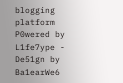blogging platform
P0wered by L1fe7ype - De51gn by Ba1earWe6